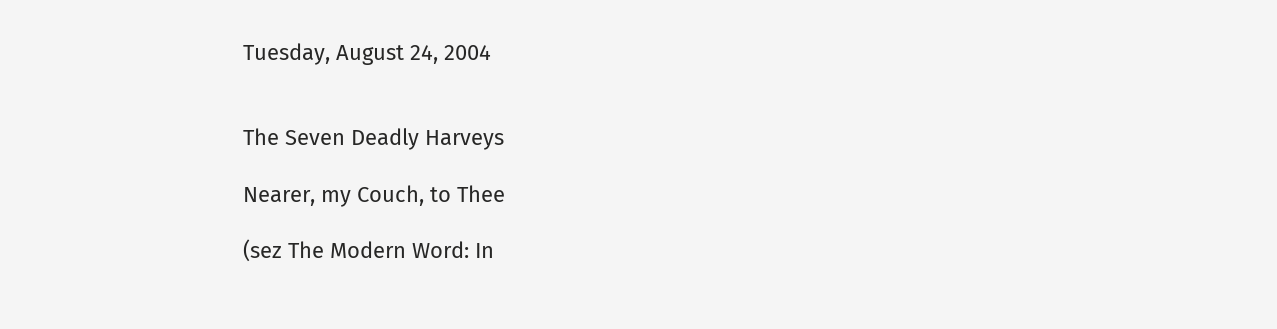Tuesday, August 24, 2004


The Seven Deadly Harveys

Nearer, my Couch, to Thee

(sez The Modern Word: In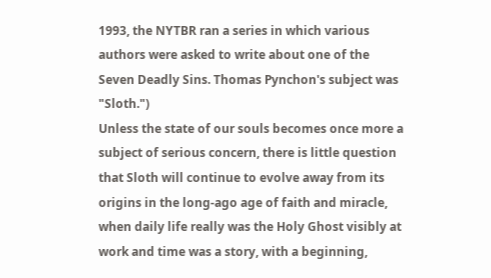1993, the NYTBR ran a series in which various authors were asked to write about one of the Seven Deadly Sins. Thomas Pynchon's subject was "Sloth.")
Unless the state of our souls becomes once more a subject of serious concern, there is little question that Sloth will continue to evolve away from its origins in the long-ago age of faith and miracle, when daily life really was the Holy Ghost visibly at work and time was a story, with a beginning,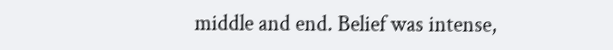middle and end. Belief was intense,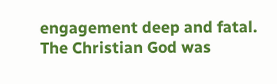engagement deep and fatal. The Christian God was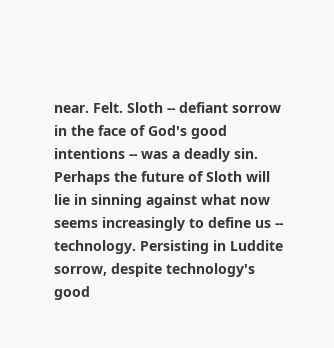near. Felt. Sloth -- defiant sorrow in the face of God's good intentions -- was a deadly sin.
Perhaps the future of Sloth will lie in sinning against what now seems increasingly to define us -- technology. Persisting in Luddite sorrow, despite technology's good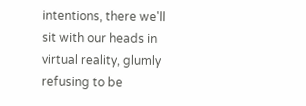intentions, there we'll sit with our heads in virtual reality, glumly refusing to be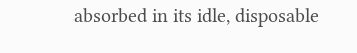absorbed in its idle, disposable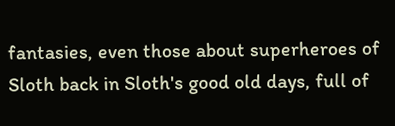fantasies, even those about superheroes of Sloth back in Sloth's good old days, full of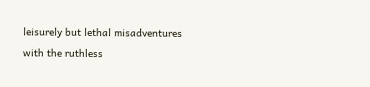leisurely but lethal misadventures with the ruthless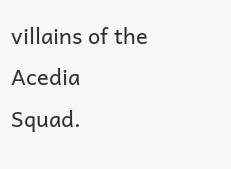villains of the Acedia Squad.